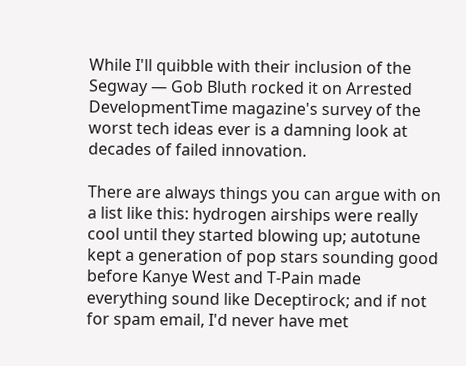While I'll quibble with their inclusion of the Segway — Gob Bluth rocked it on Arrested DevelopmentTime magazine's survey of the worst tech ideas ever is a damning look at decades of failed innovation.

There are always things you can argue with on a list like this: hydrogen airships were really cool until they started blowing up; autotune kept a generation of pop stars sounding good before Kanye West and T-Pain made everything sound like Deceptirock; and if not for spam email, I'd never have met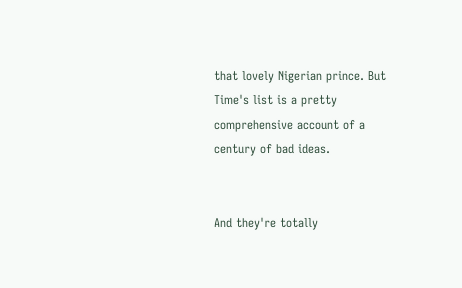that lovely Nigerian prince. But Time's list is a pretty comprehensive account of a century of bad ideas.


And they're totally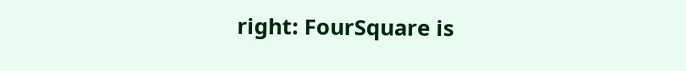right: FourSquare is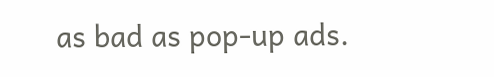as bad as pop-up ads.